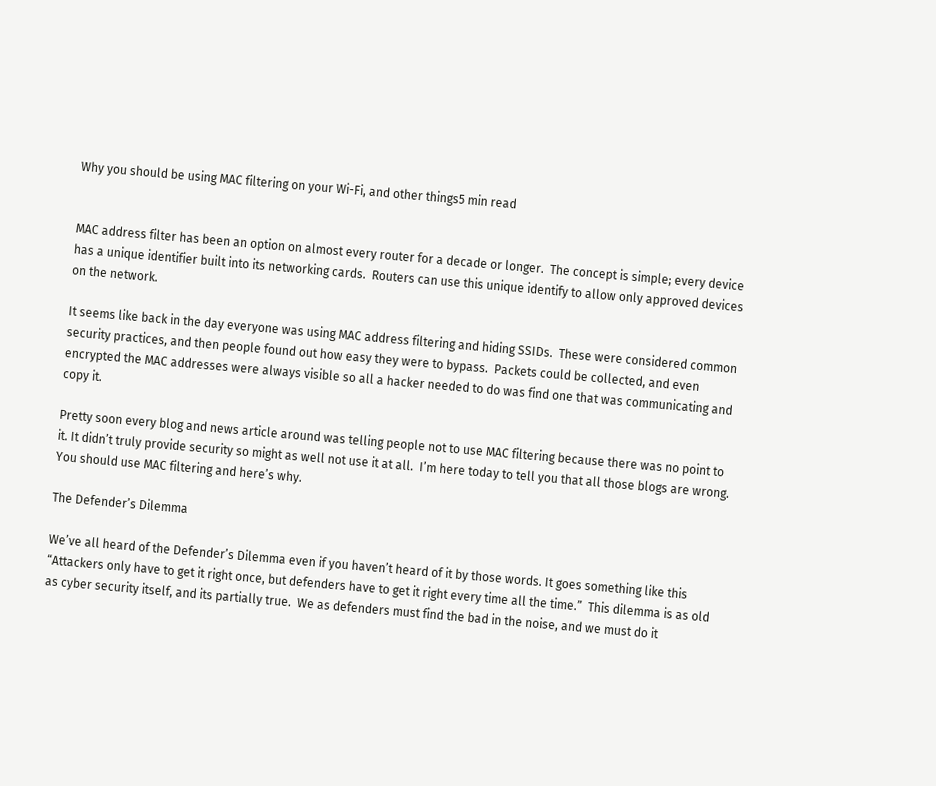Why you should be using MAC filtering on your Wi-Fi, and other things5 min read


MAC address filter has been an option on almost every router for a decade or longer.  The concept is simple; every device has a unique identifier built into its networking cards.  Routers can use this unique identify to allow only approved devices on the network.

It seems like back in the day everyone was using MAC address filtering and hiding SSIDs.  These were considered common security practices, and then people found out how easy they were to bypass.  Packets could be collected, and even encrypted the MAC addresses were always visible so all a hacker needed to do was find one that was communicating and copy it.

Pretty soon every blog and news article around was telling people not to use MAC filtering because there was no point to it. It didn’t truly provide security so might as well not use it at all.  I’m here today to tell you that all those blogs are wrong.  You should use MAC filtering and here’s why.

The Defender’s Dilemma

We’ve all heard of the Defender’s Dilemma even if you haven’t heard of it by those words. It goes something like this “Attackers only have to get it right once, but defenders have to get it right every time all the time.”  This dilemma is as old as cyber security itself, and its partially true.  We as defenders must find the bad in the noise, and we must do it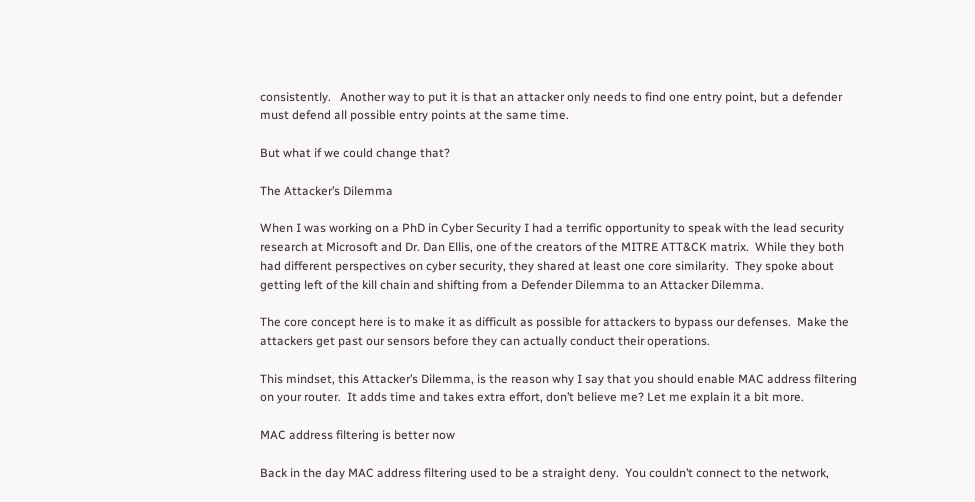consistently.   Another way to put it is that an attacker only needs to find one entry point, but a defender must defend all possible entry points at the same time.

But what if we could change that?

The Attacker’s Dilemma

When I was working on a PhD in Cyber Security I had a terrific opportunity to speak with the lead security research at Microsoft and Dr. Dan Ellis, one of the creators of the MITRE ATT&CK matrix.  While they both had different perspectives on cyber security, they shared at least one core similarity.  They spoke about getting left of the kill chain and shifting from a Defender Dilemma to an Attacker Dilemma.

The core concept here is to make it as difficult as possible for attackers to bypass our defenses.  Make the attackers get past our sensors before they can actually conduct their operations.

This mindset, this Attacker’s Dilemma, is the reason why I say that you should enable MAC address filtering on your router.  It adds time and takes extra effort, don’t believe me? Let me explain it a bit more.

MAC address filtering is better now

Back in the day MAC address filtering used to be a straight deny.  You couldn’t connect to the network,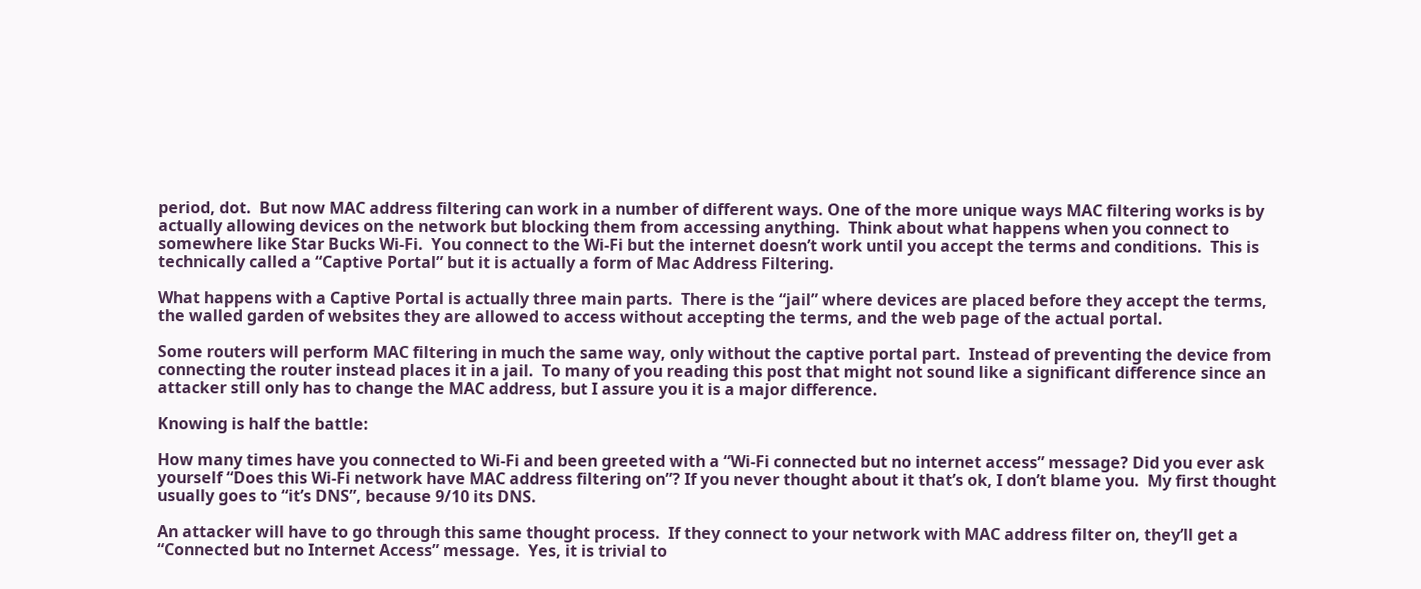period, dot.  But now MAC address filtering can work in a number of different ways. One of the more unique ways MAC filtering works is by actually allowing devices on the network but blocking them from accessing anything.  Think about what happens when you connect to somewhere like Star Bucks Wi-Fi.  You connect to the Wi-Fi but the internet doesn’t work until you accept the terms and conditions.  This is technically called a “Captive Portal” but it is actually a form of Mac Address Filtering.

What happens with a Captive Portal is actually three main parts.  There is the “jail” where devices are placed before they accept the terms, the walled garden of websites they are allowed to access without accepting the terms, and the web page of the actual portal.

Some routers will perform MAC filtering in much the same way, only without the captive portal part.  Instead of preventing the device from connecting the router instead places it in a jail.  To many of you reading this post that might not sound like a significant difference since an attacker still only has to change the MAC address, but I assure you it is a major difference.

Knowing is half the battle:

How many times have you connected to Wi-Fi and been greeted with a “Wi-Fi connected but no internet access” message? Did you ever ask yourself “Does this Wi-Fi network have MAC address filtering on”? If you never thought about it that’s ok, I don’t blame you.  My first thought usually goes to “it’s DNS”, because 9/10 its DNS.

An attacker will have to go through this same thought process.  If they connect to your network with MAC address filter on, they’ll get a “Connected but no Internet Access” message.  Yes, it is trivial to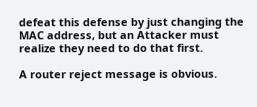defeat this defense by just changing the MAC address, but an Attacker must realize they need to do that first.

A router reject message is obvious.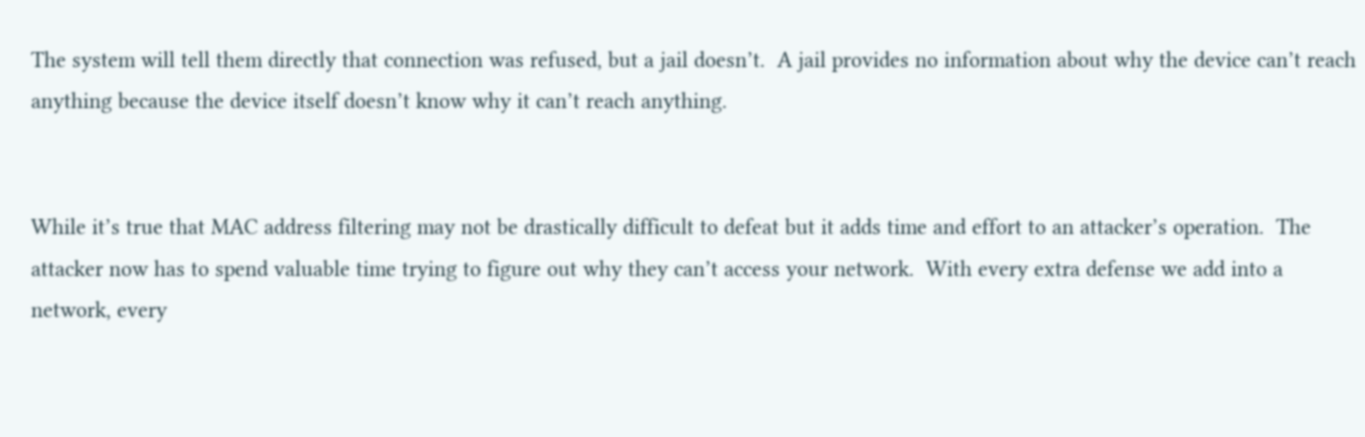The system will tell them directly that connection was refused, but a jail doesn’t.  A jail provides no information about why the device can’t reach anything because the device itself doesn’t know why it can’t reach anything.


While it’s true that MAC address filtering may not be drastically difficult to defeat but it adds time and effort to an attacker’s operation.  The attacker now has to spend valuable time trying to figure out why they can’t access your network.  With every extra defense we add into a network, every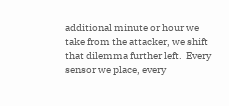additional minute or hour we take from the attacker, we shift that dilemma further left.  Every sensor we place, every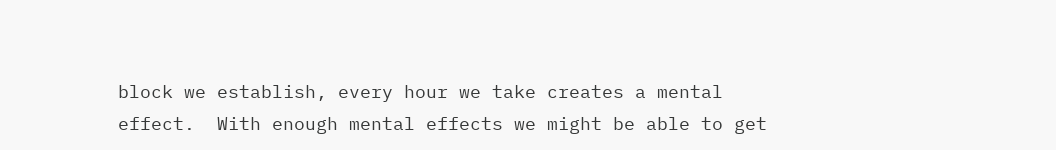block we establish, every hour we take creates a mental effect.  With enough mental effects we might be able to get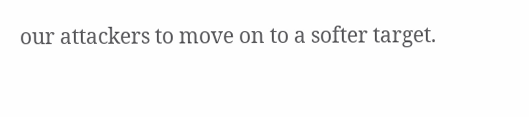our attackers to move on to a softer target.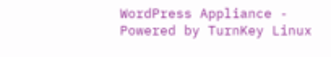WordPress Appliance - Powered by TurnKey Linux